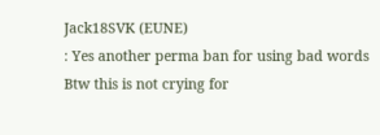Jack18SVK (EUNE)
: Yes another perma ban for using bad words
Btw this is not crying for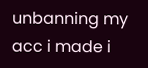unbanning my acc i made i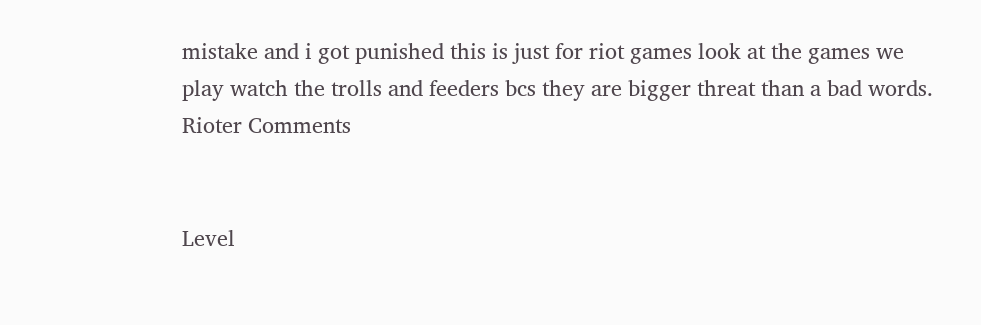mistake and i got punished this is just for riot games look at the games we play watch the trolls and feeders bcs they are bigger threat than a bad words.
Rioter Comments


Level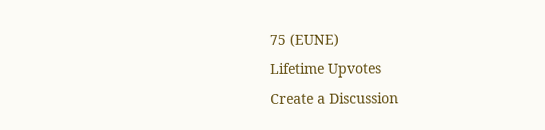75 (EUNE)
Lifetime Upvotes
Create a Discussion